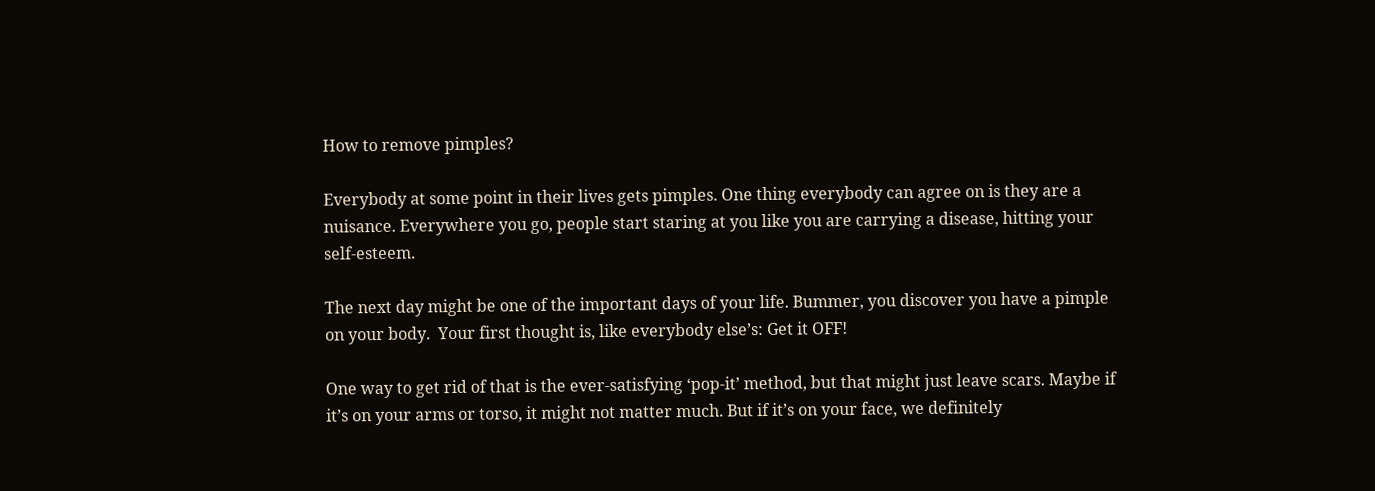How to remove pimples?

Everybody at some point in their lives gets pimples. One thing everybody can agree on is they are a nuisance. Everywhere you go, people start staring at you like you are carrying a disease, hitting your self-esteem.

The next day might be one of the important days of your life. Bummer, you discover you have a pimple on your body.  Your first thought is, like everybody else’s: Get it OFF!

One way to get rid of that is the ever-satisfying ‘pop-it’ method, but that might just leave scars. Maybe if it’s on your arms or torso, it might not matter much. But if it’s on your face, we definitely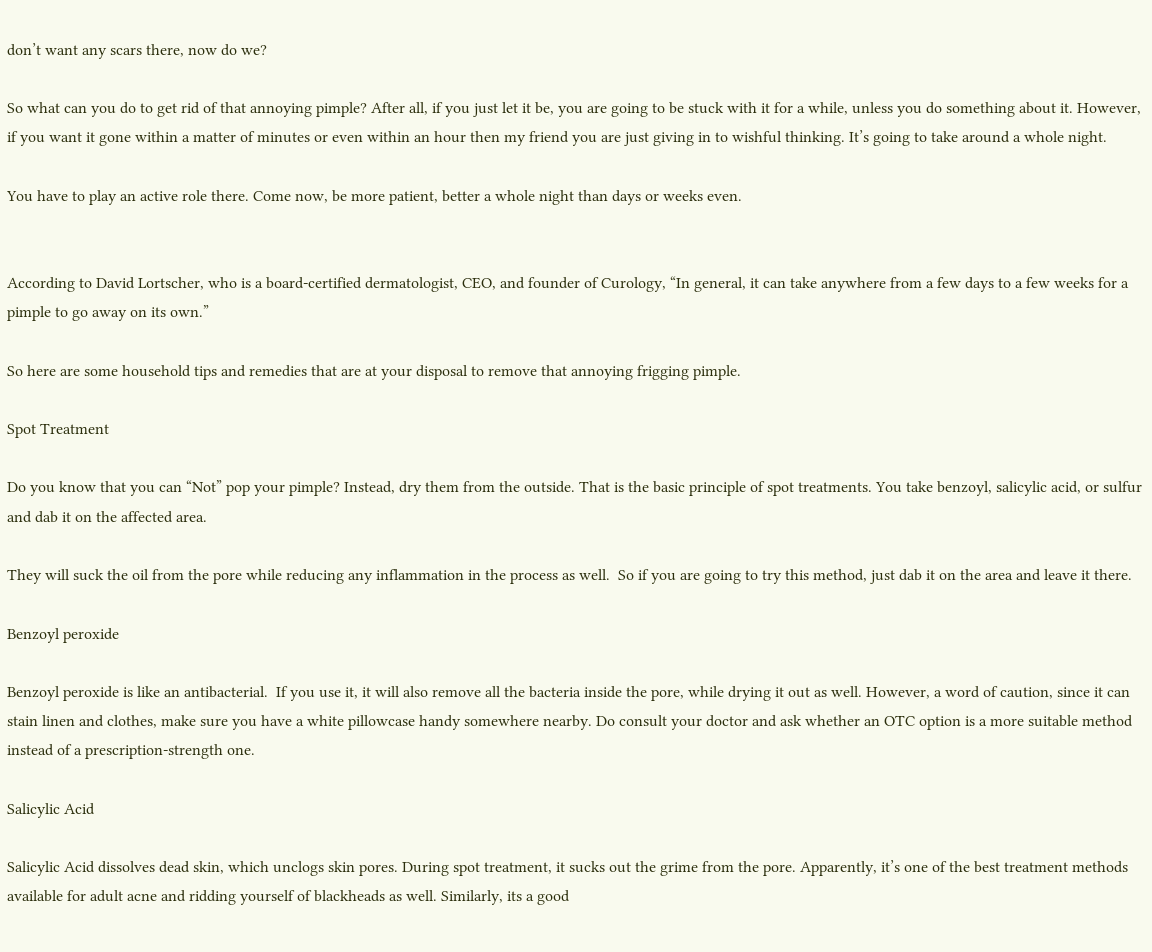don’t want any scars there, now do we?

So what can you do to get rid of that annoying pimple? After all, if you just let it be, you are going to be stuck with it for a while, unless you do something about it. However, if you want it gone within a matter of minutes or even within an hour then my friend you are just giving in to wishful thinking. It’s going to take around a whole night.

You have to play an active role there. Come now, be more patient, better a whole night than days or weeks even.


According to David Lortscher, who is a board-certified dermatologist, CEO, and founder of Curology, “In general, it can take anywhere from a few days to a few weeks for a pimple to go away on its own.”

So here are some household tips and remedies that are at your disposal to remove that annoying frigging pimple.

Spot Treatment

Do you know that you can “Not” pop your pimple? Instead, dry them from the outside. That is the basic principle of spot treatments. You take benzoyl, salicylic acid, or sulfur and dab it on the affected area.

They will suck the oil from the pore while reducing any inflammation in the process as well.  So if you are going to try this method, just dab it on the area and leave it there.

Benzoyl peroxide

Benzoyl peroxide is like an antibacterial.  If you use it, it will also remove all the bacteria inside the pore, while drying it out as well. However, a word of caution, since it can stain linen and clothes, make sure you have a white pillowcase handy somewhere nearby. Do consult your doctor and ask whether an OTC option is a more suitable method instead of a prescription-strength one.

Salicylic Acid

Salicylic Acid dissolves dead skin, which unclogs skin pores. During spot treatment, it sucks out the grime from the pore. Apparently, it’s one of the best treatment methods available for adult acne and ridding yourself of blackheads as well. Similarly, its a good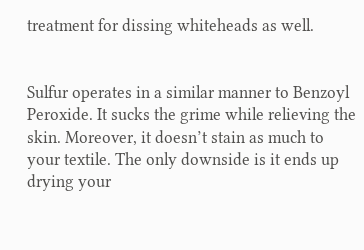treatment for dissing whiteheads as well.


Sulfur operates in a similar manner to Benzoyl Peroxide. It sucks the grime while relieving the skin. Moreover, it doesn’t stain as much to your textile. The only downside is it ends up drying your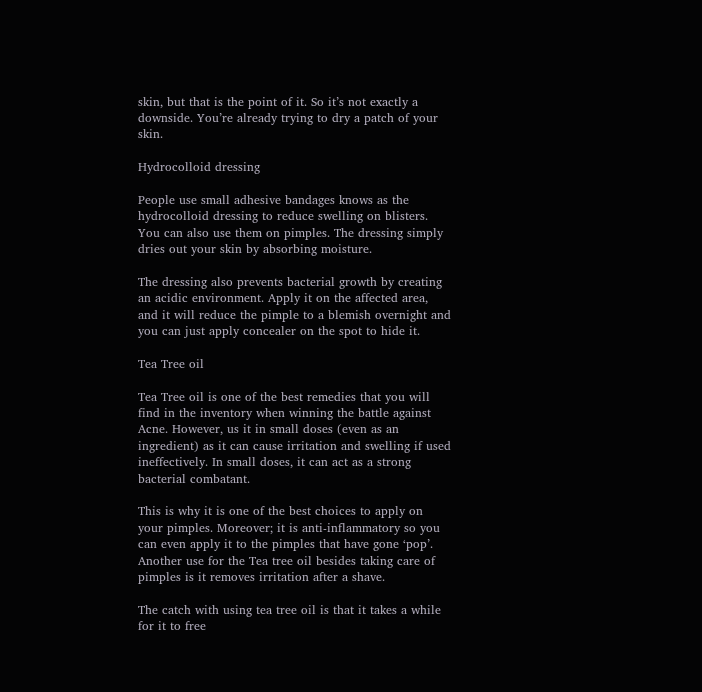skin, but that is the point of it. So it’s not exactly a downside. You’re already trying to dry a patch of your skin.

Hydrocolloid dressing

People use small adhesive bandages knows as the hydrocolloid dressing to reduce swelling on blisters. You can also use them on pimples. The dressing simply dries out your skin by absorbing moisture.

The dressing also prevents bacterial growth by creating an acidic environment. Apply it on the affected area, and it will reduce the pimple to a blemish overnight and you can just apply concealer on the spot to hide it.

Tea Tree oil

Tea Tree oil is one of the best remedies that you will find in the inventory when winning the battle against Acne. However, us it in small doses (even as an ingredient) as it can cause irritation and swelling if used ineffectively. In small doses, it can act as a strong bacterial combatant.

This is why it is one of the best choices to apply on your pimples. Moreover; it is anti-inflammatory so you can even apply it to the pimples that have gone ‘pop’. Another use for the Tea tree oil besides taking care of pimples is it removes irritation after a shave.

The catch with using tea tree oil is that it takes a while for it to free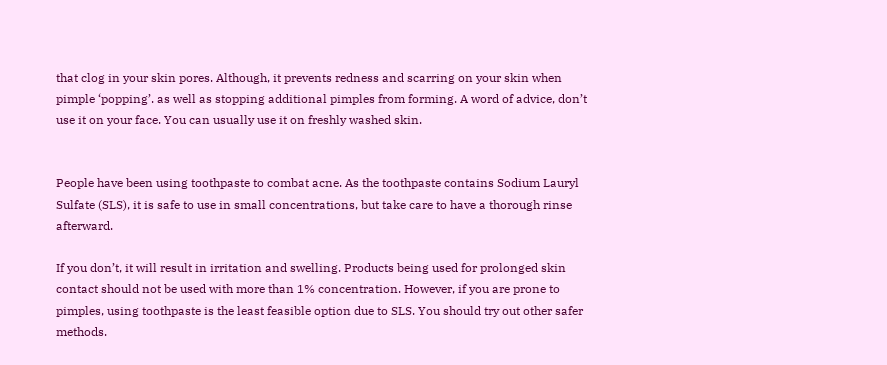that clog in your skin pores. Although, it prevents redness and scarring on your skin when pimple ‘popping’. as well as stopping additional pimples from forming. A word of advice, don’t use it on your face. You can usually use it on freshly washed skin.


People have been using toothpaste to combat acne. As the toothpaste contains Sodium Lauryl Sulfate (SLS), it is safe to use in small concentrations, but take care to have a thorough rinse afterward.

If you don’t, it will result in irritation and swelling. Products being used for prolonged skin contact should not be used with more than 1% concentration. However, if you are prone to pimples, using toothpaste is the least feasible option due to SLS. You should try out other safer methods.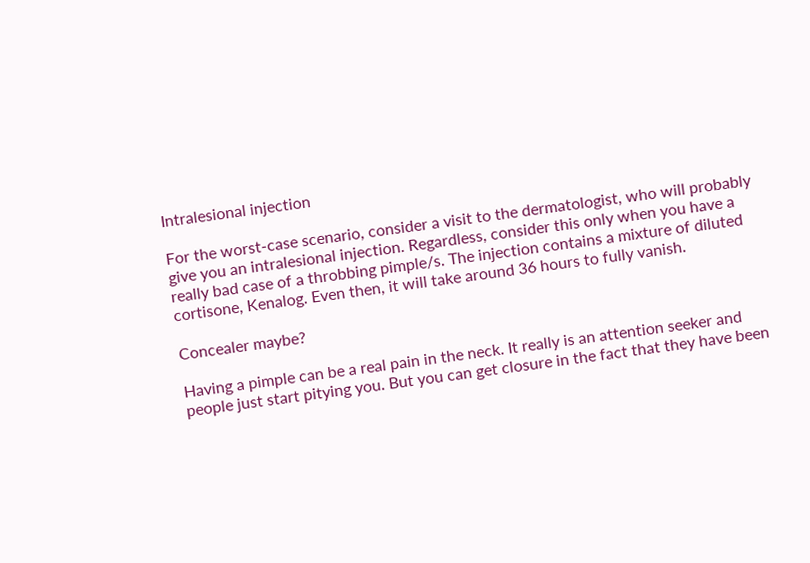Intralesional injection

For the worst-case scenario, consider a visit to the dermatologist, who will probably give you an intralesional injection. Regardless, consider this only when you have a really bad case of a throbbing pimple/s. The injection contains a mixture of diluted cortisone, Kenalog. Even then, it will take around 36 hours to fully vanish.

Concealer maybe?

Having a pimple can be a real pain in the neck. It really is an attention seeker and people just start pitying you. But you can get closure in the fact that they have been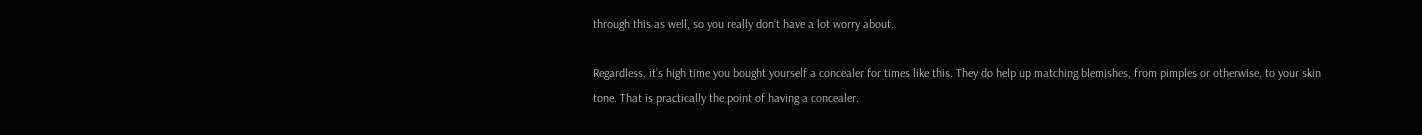through this as well, so you really don’t have a lot worry about.

Regardless, it’s high time you bought yourself a concealer for times like this. They do help up matching blemishes, from pimples or otherwise, to your skin tone. That is practically the point of having a concealer.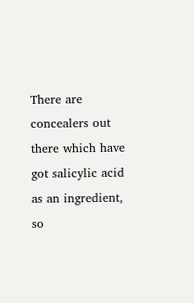There are concealers out there which have got salicylic acid as an ingredient, so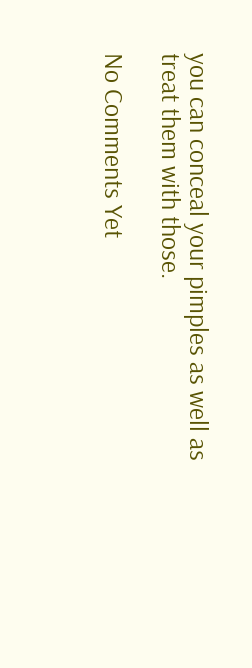you can conceal your pimples as well as treat them with those.

No Comments Yet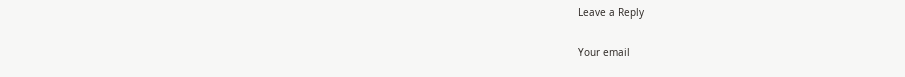Leave a Reply

Your email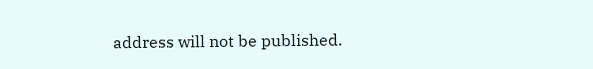address will not be published.